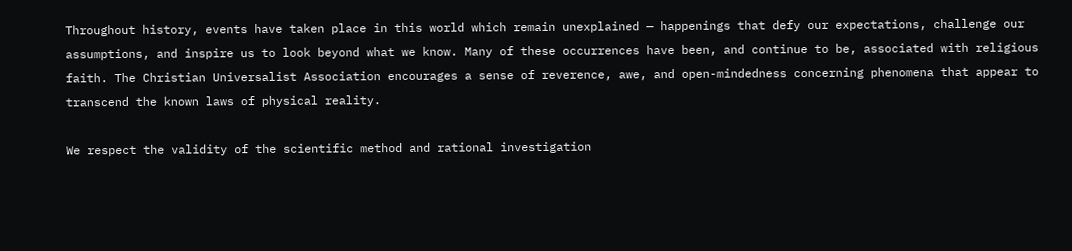Throughout history, events have taken place in this world which remain unexplained — happenings that defy our expectations, challenge our assumptions, and inspire us to look beyond what we know. Many of these occurrences have been, and continue to be, associated with religious faith. The Christian Universalist Association encourages a sense of reverence, awe, and open-mindedness concerning phenomena that appear to transcend the known laws of physical reality.

We respect the validity of the scientific method and rational investigation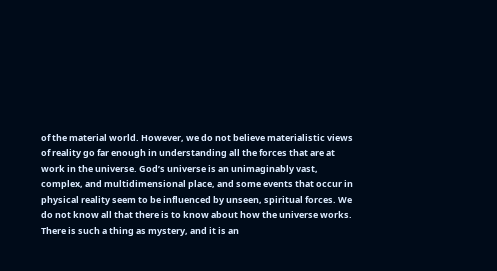of the material world. However, we do not believe materialistic views of reality go far enough in understanding all the forces that are at work in the universe. God’s universe is an unimaginably vast, complex, and multidimensional place, and some events that occur in physical reality seem to be influenced by unseen, spiritual forces. We do not know all that there is to know about how the universe works. There is such a thing as mystery, and it is an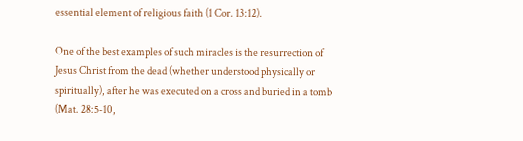essential element of religious faith (1 Cor. 13:12).

One of the best examples of such miracles is the resurrection of Jesus Christ from the dead (whether understood physically or spiritually), after he was executed on a cross and buried in a tomb (Mat. 28:5-10,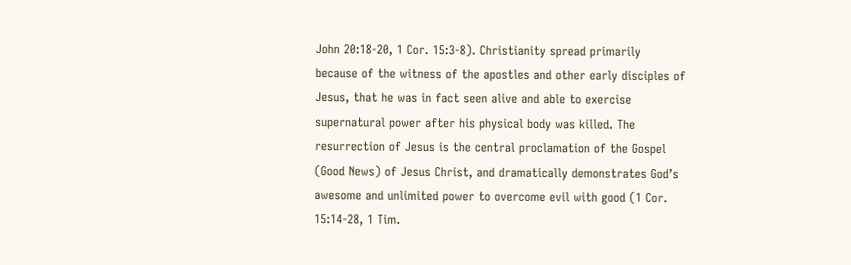John 20:18-20, 1 Cor. 15:3-8). Christianity spread primarily because of the witness of the apostles and other early disciples of Jesus, that he was in fact seen alive and able to exercise supernatural power after his physical body was killed. The resurrection of Jesus is the central proclamation of the Gospel (Good News) of Jesus Christ, and dramatically demonstrates God’s awesome and unlimited power to overcome evil with good (1 Cor. 15:14-28, 1 Tim.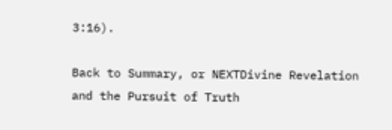3:16).

Back to Summary, or NEXTDivine Revelation and the Pursuit of Truth